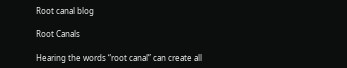Root canal blog

Root Canals

Hearing the words “root canal” can create all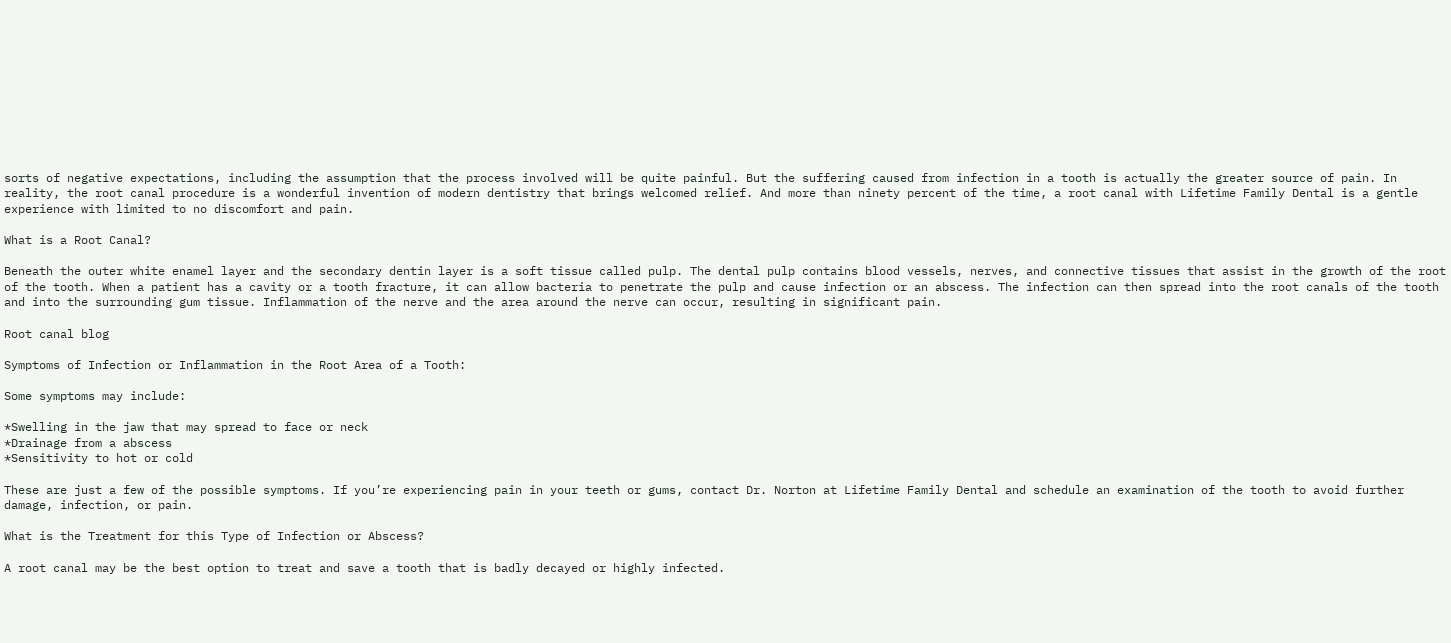sorts of negative expectations, including the assumption that the process involved will be quite painful. But the suffering caused from infection in a tooth is actually the greater source of pain. In reality, the root canal procedure is a wonderful invention of modern dentistry that brings welcomed relief. And more than ninety percent of the time, a root canal with Lifetime Family Dental is a gentle experience with limited to no discomfort and pain.

What is a Root Canal?

Beneath the outer white enamel layer and the secondary dentin layer is a soft tissue called pulp. The dental pulp contains blood vessels, nerves, and connective tissues that assist in the growth of the root of the tooth. When a patient has a cavity or a tooth fracture, it can allow bacteria to penetrate the pulp and cause infection or an abscess. The infection can then spread into the root canals of the tooth and into the surrounding gum tissue. Inflammation of the nerve and the area around the nerve can occur, resulting in significant pain.

Root canal blog

Symptoms of Infection or Inflammation in the Root Area of a Tooth:

Some symptoms may include:

*Swelling in the jaw that may spread to face or neck
*Drainage from a abscess
*Sensitivity to hot or cold

These are just a few of the possible symptoms. If you’re experiencing pain in your teeth or gums, contact Dr. Norton at Lifetime Family Dental and schedule an examination of the tooth to avoid further damage, infection, or pain.

What is the Treatment for this Type of Infection or Abscess?

A root canal may be the best option to treat and save a tooth that is badly decayed or highly infected.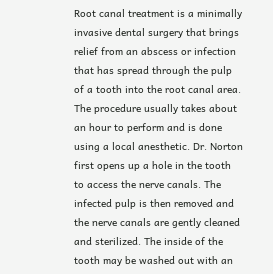Root canal treatment is a minimally invasive dental surgery that brings relief from an abscess or infection that has spread through the pulp of a tooth into the root canal area. The procedure usually takes about an hour to perform and is done using a local anesthetic. Dr. Norton first opens up a hole in the tooth to access the nerve canals. The infected pulp is then removed and the nerve canals are gently cleaned and sterilized. The inside of the tooth may be washed out with an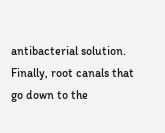antibacterial solution. Finally, root canals that go down to the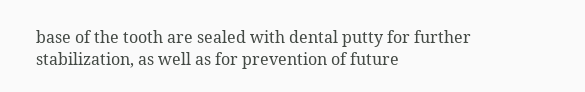base of the tooth are sealed with dental putty for further stabilization, as well as for prevention of future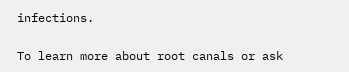infections.

To learn more about root canals or ask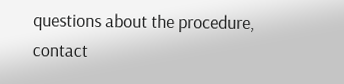questions about the procedure, contact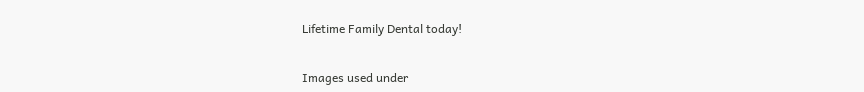Lifetime Family Dental today!


Images used under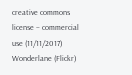creative commons license – commercial use (11/11/2017) Wonderlane (Flickr)